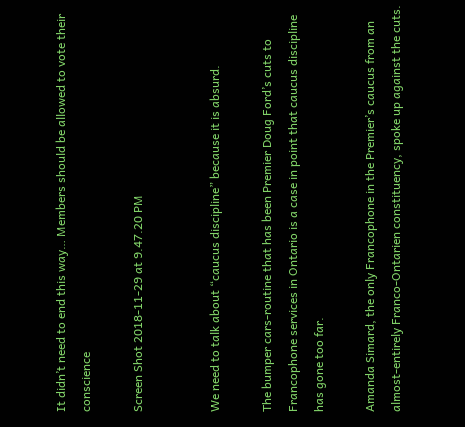It didn’t need to end this way… Members should be allowed to vote their conscience

Screen Shot 2018-11-29 at 9.47.20 PM


We need to talk about “caucus discipline” because it is absurd.

The bumper cars-routine that has been Premier Doug Ford’s cuts to Francophone services in Ontario is a case in point that caucus discipline has gone too far.

Amanda Simard, the only Francophone in the Premier’s caucus from an almost-entirely Franco-Ontarien constituency, spoke up against the cuts.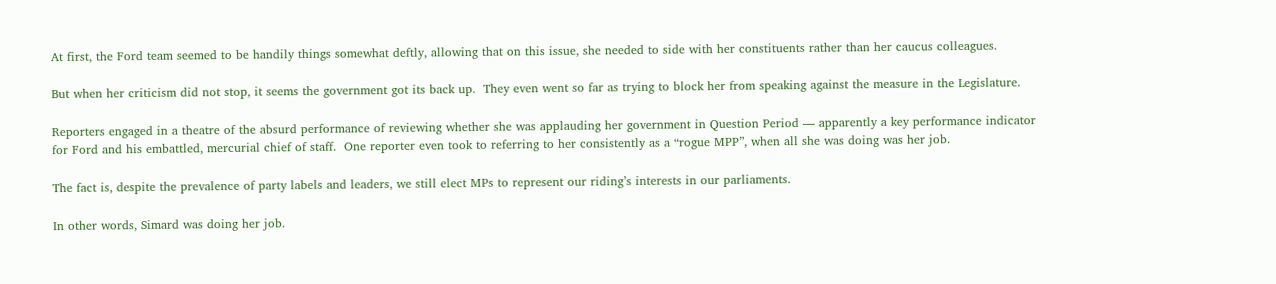At first, the Ford team seemed to be handily things somewhat deftly, allowing that on this issue, she needed to side with her constituents rather than her caucus colleagues.

But when her criticism did not stop, it seems the government got its back up.  They even went so far as trying to block her from speaking against the measure in the Legislature.

Reporters engaged in a theatre of the absurd performance of reviewing whether she was applauding her government in Question Period — apparently a key performance indicator for Ford and his embattled, mercurial chief of staff.  One reporter even took to referring to her consistently as a “rogue MPP”, when all she was doing was her job.

The fact is, despite the prevalence of party labels and leaders, we still elect MPs to represent our riding’s interests in our parliaments.

In other words, Simard was doing her job.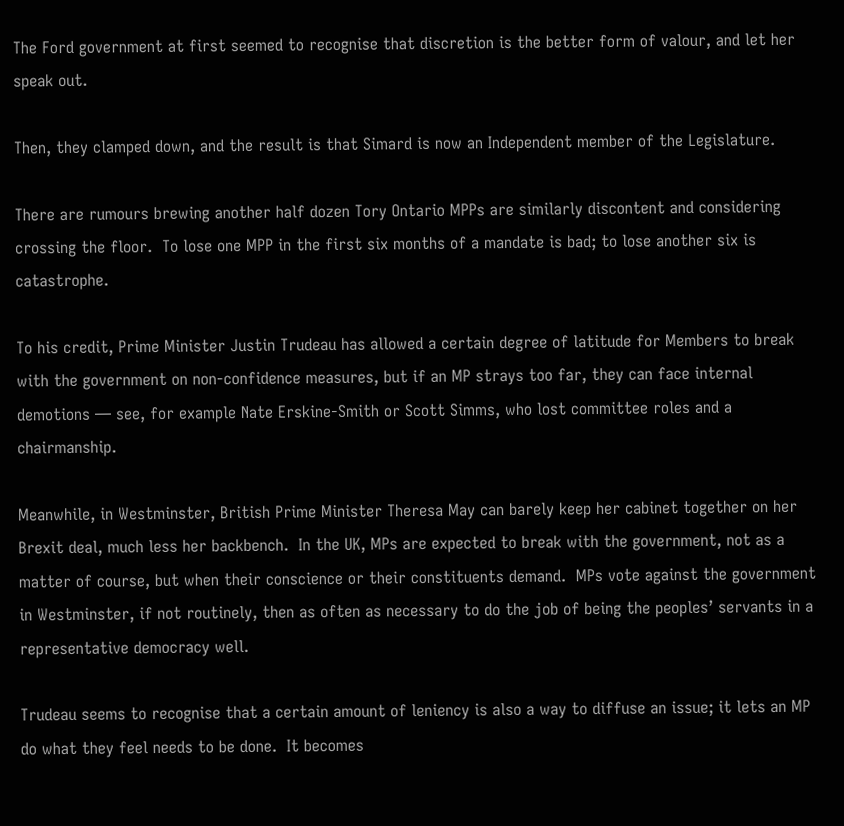The Ford government at first seemed to recognise that discretion is the better form of valour, and let her speak out.

Then, they clamped down, and the result is that Simard is now an Independent member of the Legislature.

There are rumours brewing another half dozen Tory Ontario MPPs are similarly discontent and considering crossing the floor.  To lose one MPP in the first six months of a mandate is bad; to lose another six is catastrophe.

To his credit, Prime Minister Justin Trudeau has allowed a certain degree of latitude for Members to break with the government on non-confidence measures, but if an MP strays too far, they can face internal demotions — see, for example Nate Erskine-Smith or Scott Simms, who lost committee roles and a chairmanship.

Meanwhile, in Westminster, British Prime Minister Theresa May can barely keep her cabinet together on her Brexit deal, much less her backbench.  In the UK, MPs are expected to break with the government, not as a matter of course, but when their conscience or their constituents demand.  MPs vote against the government in Westminster, if not routinely, then as often as necessary to do the job of being the peoples’ servants in a representative democracy well.

Trudeau seems to recognise that a certain amount of leniency is also a way to diffuse an issue; it lets an MP do what they feel needs to be done.  It becomes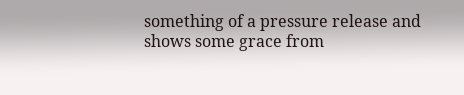something of a pressure release and shows some grace from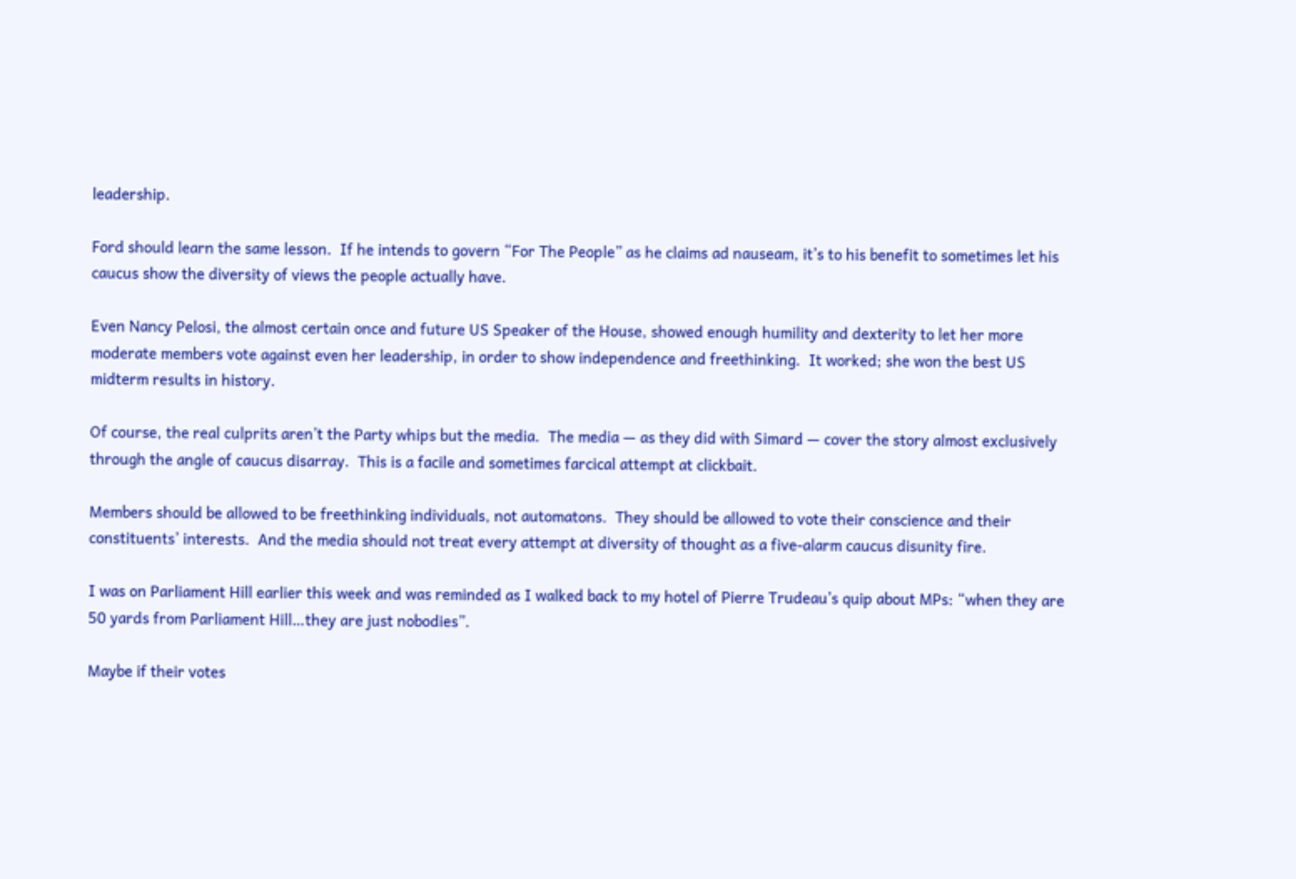leadership.

Ford should learn the same lesson.  If he intends to govern “For The People” as he claims ad nauseam, it’s to his benefit to sometimes let his caucus show the diversity of views the people actually have.

Even Nancy Pelosi, the almost certain once and future US Speaker of the House, showed enough humility and dexterity to let her more moderate members vote against even her leadership, in order to show independence and freethinking.  It worked; she won the best US midterm results in history.

Of course, the real culprits aren’t the Party whips but the media.  The media — as they did with Simard — cover the story almost exclusively through the angle of caucus disarray.  This is a facile and sometimes farcical attempt at clickbait.

Members should be allowed to be freethinking individuals, not automatons.  They should be allowed to vote their conscience and their constituents’ interests.  And the media should not treat every attempt at diversity of thought as a five-alarm caucus disunity fire.

I was on Parliament Hill earlier this week and was reminded as I walked back to my hotel of Pierre Trudeau’s quip about MPs: “when they are 50 yards from Parliament Hill…they are just nobodies”.

Maybe if their votes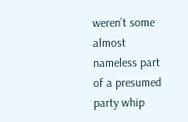weren’t some almost nameless part of a presumed party whip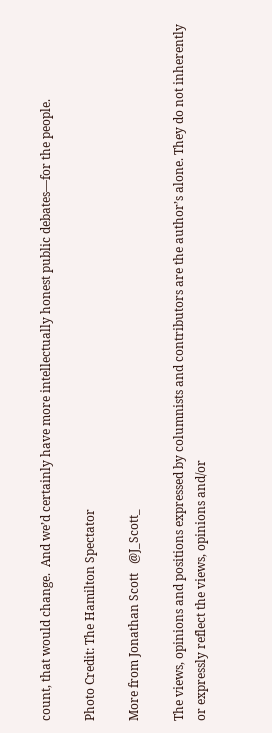count, that would change.  And we’d certainly have more intellectually honest public debates—for the people.

Photo Credit: The Hamilton Spectator

More from Jonathan Scott   @J_Scott_

The views, opinions and positions expressed by columnists and contributors are the author’s alone. They do not inherently or expressly reflect the views, opinions and/or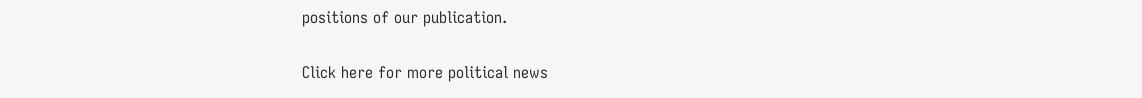positions of our publication.

Click here for more political news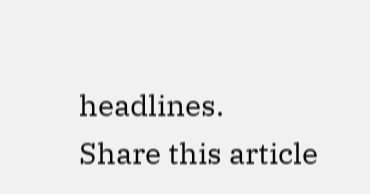headlines.
Share this article